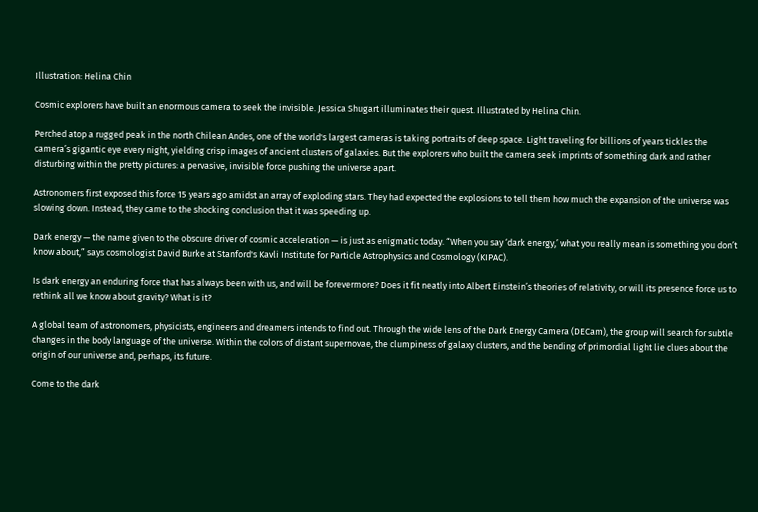Illustration: Helina Chin

Cosmic explorers have built an enormous camera to seek the invisible. Jessica Shugart illuminates their quest. Illustrated by Helina Chin.

Perched atop a rugged peak in the north Chilean Andes, one of the world's largest cameras is taking portraits of deep space. Light traveling for billions of years tickles the camera’s gigantic eye every night, yielding crisp images of ancient clusters of galaxies. But the explorers who built the camera seek imprints of something dark and rather disturbing within the pretty pictures: a pervasive, invisible force pushing the universe apart.

Astronomers first exposed this force 15 years ago amidst an array of exploding stars. They had expected the explosions to tell them how much the expansion of the universe was slowing down. Instead, they came to the shocking conclusion that it was speeding up.

Dark energy — the name given to the obscure driver of cosmic acceleration — is just as enigmatic today. “When you say ‘dark energy,’ what you really mean is something you don’t know about,” says cosmologist David Burke at Stanford's Kavli Institute for Particle Astrophysics and Cosmology (KIPAC).

Is dark energy an enduring force that has always been with us, and will be forevermore? Does it fit neatly into Albert Einstein’s theories of relativity, or will its presence force us to rethink all we know about gravity? What is it?

A global team of astronomers, physicists, engineers and dreamers intends to find out. Through the wide lens of the Dark Energy Camera (DECam), the group will search for subtle changes in the body language of the universe. Within the colors of distant supernovae, the clumpiness of galaxy clusters, and the bending of primordial light lie clues about the origin of our universe and, perhaps, its future.

Come to the dark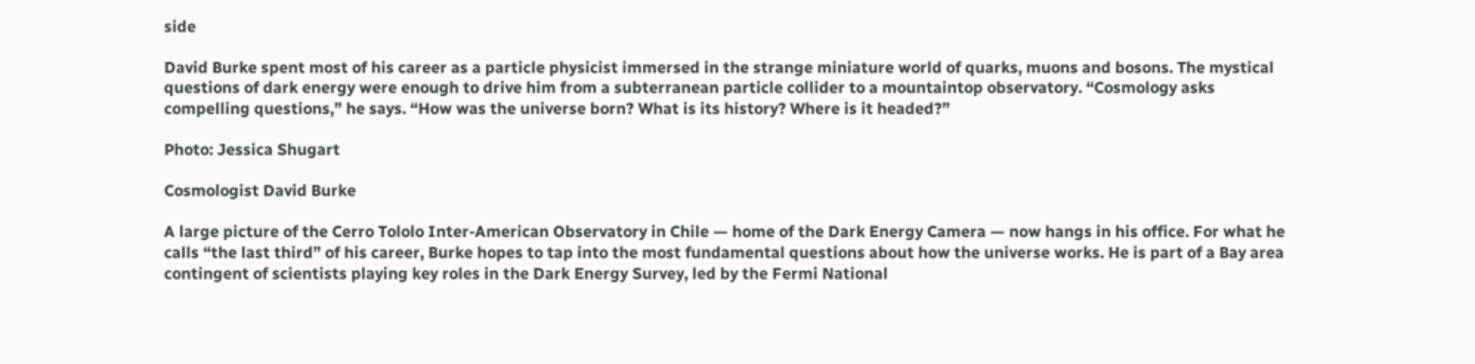side

David Burke spent most of his career as a particle physicist immersed in the strange miniature world of quarks, muons and bosons. The mystical questions of dark energy were enough to drive him from a subterranean particle collider to a mountaintop observatory. “Cosmology asks compelling questions,” he says. “How was the universe born? What is its history? Where is it headed?”

Photo: Jessica Shugart

Cosmologist David Burke

A large picture of the Cerro Tololo Inter-American Observatory in Chile — home of the Dark Energy Camera — now hangs in his office. For what he calls “the last third” of his career, Burke hopes to tap into the most fundamental questions about how the universe works. He is part of a Bay area contingent of scientists playing key roles in the Dark Energy Survey, led by the Fermi National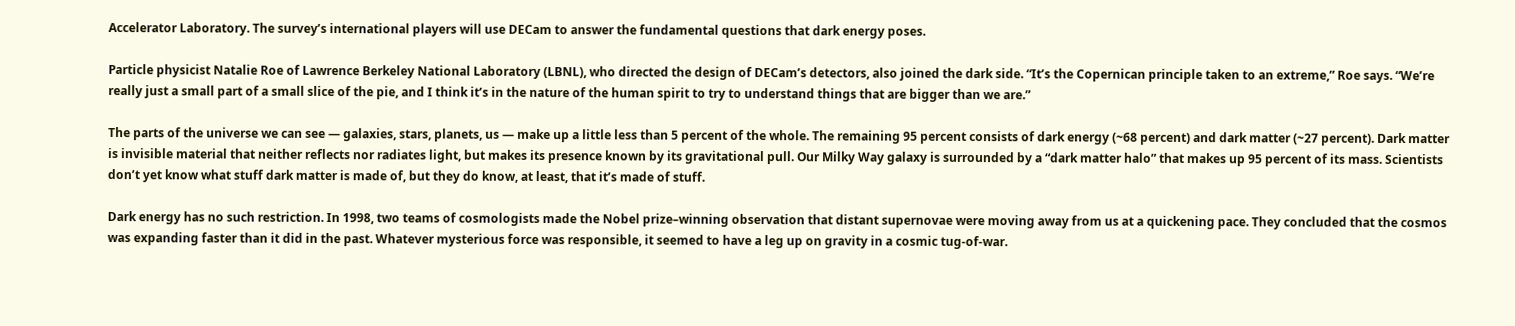Accelerator Laboratory. The survey’s international players will use DECam to answer the fundamental questions that dark energy poses.

Particle physicist Natalie Roe of Lawrence Berkeley National Laboratory (LBNL), who directed the design of DECam’s detectors, also joined the dark side. “It’s the Copernican principle taken to an extreme,” Roe says. “We’re really just a small part of a small slice of the pie, and I think it’s in the nature of the human spirit to try to understand things that are bigger than we are.”

The parts of the universe we can see — galaxies, stars, planets, us — make up a little less than 5 percent of the whole. The remaining 95 percent consists of dark energy (~68 percent) and dark matter (~27 percent). Dark matter is invisible material that neither reflects nor radiates light, but makes its presence known by its gravitational pull. Our Milky Way galaxy is surrounded by a “dark matter halo” that makes up 95 percent of its mass. Scientists don’t yet know what stuff dark matter is made of, but they do know, at least, that it’s made of stuff.

Dark energy has no such restriction. In 1998, two teams of cosmologists made the Nobel prize–winning observation that distant supernovae were moving away from us at a quickening pace. They concluded that the cosmos was expanding faster than it did in the past. Whatever mysterious force was responsible, it seemed to have a leg up on gravity in a cosmic tug-of-war.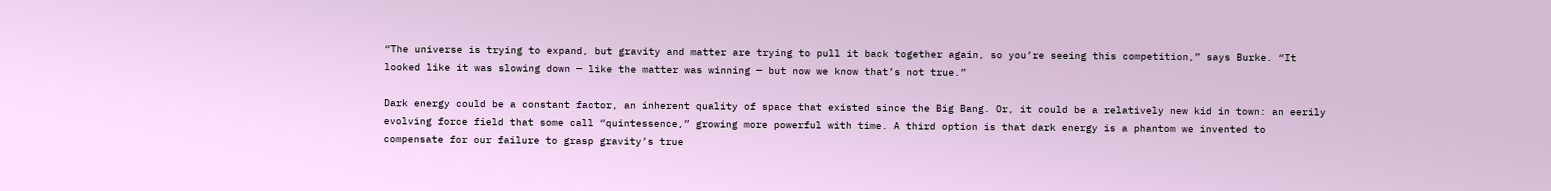“The universe is trying to expand, but gravity and matter are trying to pull it back together again, so you’re seeing this competition,” says Burke. “It looked like it was slowing down — like the matter was winning — but now we know that’s not true.”

Dark energy could be a constant factor, an inherent quality of space that existed since the Big Bang. Or, it could be a relatively new kid in town: an eerily evolving force field that some call “quintessence,” growing more powerful with time. A third option is that dark energy is a phantom we invented to compensate for our failure to grasp gravity’s true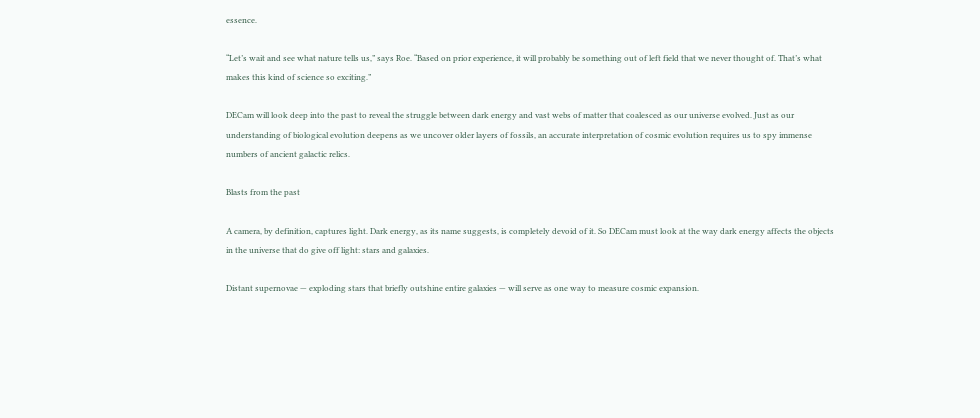essence.

“Let’s wait and see what nature tells us,” says Roe. “Based on prior experience, it will probably be something out of left field that we never thought of. That’s what makes this kind of science so exciting.”

DECam will look deep into the past to reveal the struggle between dark energy and vast webs of matter that coalesced as our universe evolved. Just as our understanding of biological evolution deepens as we uncover older layers of fossils, an accurate interpretation of cosmic evolution requires us to spy immense numbers of ancient galactic relics.

Blasts from the past

A camera, by definition, captures light. Dark energy, as its name suggests, is completely devoid of it. So DECam must look at the way dark energy affects the objects in the universe that do give off light: stars and galaxies.

Distant supernovae — exploding stars that briefly outshine entire galaxies — will serve as one way to measure cosmic expansion.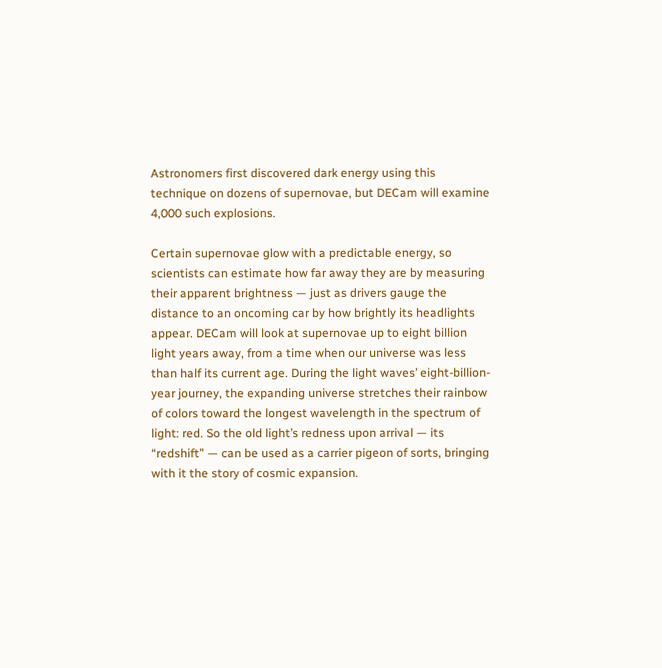Astronomers first discovered dark energy using this technique on dozens of supernovae, but DECam will examine 4,000 such explosions.

Certain supernovae glow with a predictable energy, so scientists can estimate how far away they are by measuring their apparent brightness — just as drivers gauge the distance to an oncoming car by how brightly its headlights appear. DECam will look at supernovae up to eight billion light years away, from a time when our universe was less than half its current age. During the light waves’ eight-billion-year journey, the expanding universe stretches their rainbow of colors toward the longest wavelength in the spectrum of light: red. So the old light’s redness upon arrival — its “redshift” — can be used as a carrier pigeon of sorts, bringing with it the story of cosmic expansion.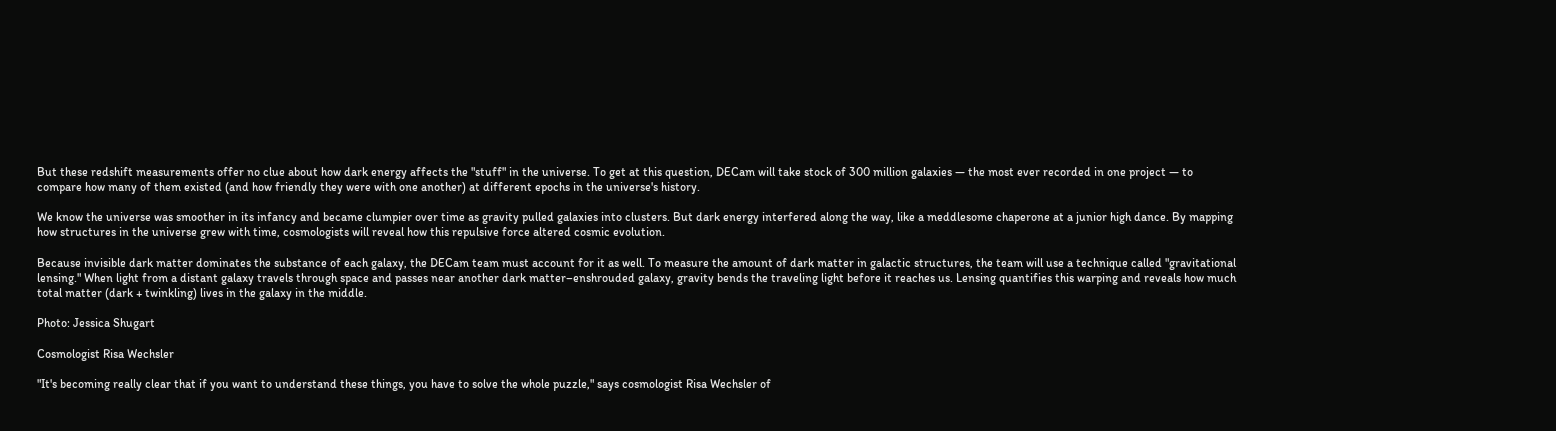But these redshift measurements offer no clue about how dark energy affects the "stuff" in the universe. To get at this question, DECam will take stock of 300 million galaxies — the most ever recorded in one project — to compare how many of them existed (and how friendly they were with one another) at different epochs in the universe's history.

We know the universe was smoother in its infancy and became clumpier over time as gravity pulled galaxies into clusters. But dark energy interfered along the way, like a meddlesome chaperone at a junior high dance. By mapping how structures in the universe grew with time, cosmologists will reveal how this repulsive force altered cosmic evolution.

Because invisible dark matter dominates the substance of each galaxy, the DECam team must account for it as well. To measure the amount of dark matter in galactic structures, the team will use a technique called "gravitational lensing." When light from a distant galaxy travels through space and passes near another dark matter–enshrouded galaxy, gravity bends the traveling light before it reaches us. Lensing quantifies this warping and reveals how much total matter (dark + twinkling) lives in the galaxy in the middle.

Photo: Jessica Shugart

Cosmologist Risa Wechsler

"It's becoming really clear that if you want to understand these things, you have to solve the whole puzzle," says cosmologist Risa Wechsler of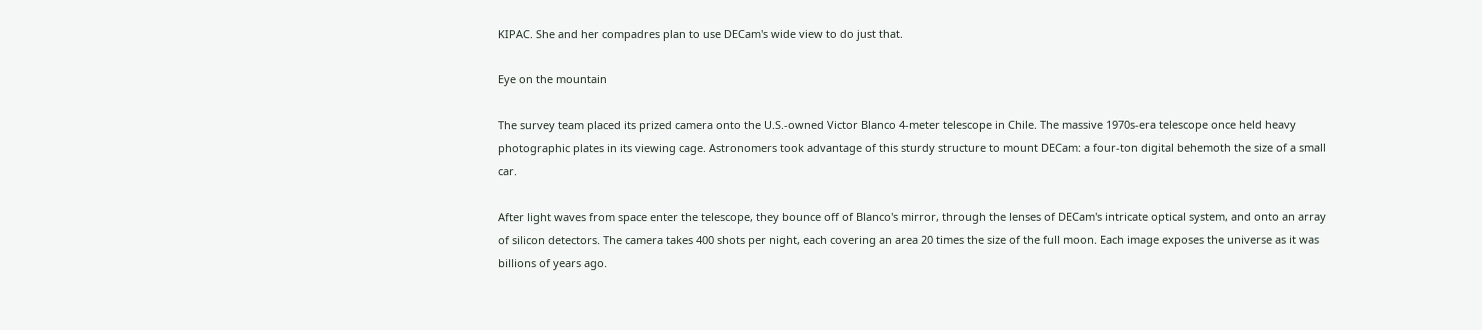KIPAC. She and her compadres plan to use DECam's wide view to do just that.

Eye on the mountain

The survey team placed its prized camera onto the U.S.-owned Victor Blanco 4-meter telescope in Chile. The massive 1970s-era telescope once held heavy photographic plates in its viewing cage. Astronomers took advantage of this sturdy structure to mount DECam: a four-ton digital behemoth the size of a small car.

After light waves from space enter the telescope, they bounce off of Blanco's mirror, through the lenses of DECam's intricate optical system, and onto an array of silicon detectors. The camera takes 400 shots per night, each covering an area 20 times the size of the full moon. Each image exposes the universe as it was billions of years ago.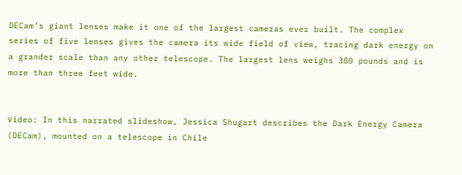DECam's giant lenses make it one of the largest cameras ever built. The complex series of five lenses gives the camera its wide field of view, tracing dark energy on a grander scale than any other telescope. The largest lens weighs 380 pounds and is more than three feet wide.


Video: In this narrated slideshow, Jessica Shugart describes the Dark Energy Camera (DECam), mounted on a telescope in Chile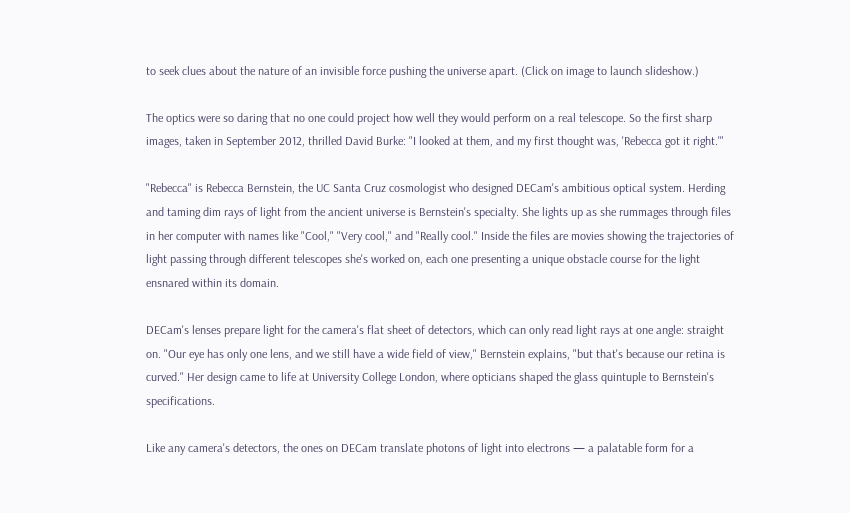to seek clues about the nature of an invisible force pushing the universe apart. (Click on image to launch slideshow.)

The optics were so daring that no one could project how well they would perform on a real telescope. So the first sharp images, taken in September 2012, thrilled David Burke: "I looked at them, and my first thought was, 'Rebecca got it right.'"

"Rebecca" is Rebecca Bernstein, the UC Santa Cruz cosmologist who designed DECam's ambitious optical system. Herding and taming dim rays of light from the ancient universe is Bernstein's specialty. She lights up as she rummages through files in her computer with names like "Cool," "Very cool," and "Really cool." Inside the files are movies showing the trajectories of light passing through different telescopes she's worked on, each one presenting a unique obstacle course for the light ensnared within its domain.

DECam's lenses prepare light for the camera's flat sheet of detectors, which can only read light rays at one angle: straight on. "Our eye has only one lens, and we still have a wide field of view," Bernstein explains, "but that's because our retina is curved." Her design came to life at University College London, where opticians shaped the glass quintuple to Bernstein's specifications.

Like any camera's detectors, the ones on DECam translate photons of light into electrons — a palatable form for a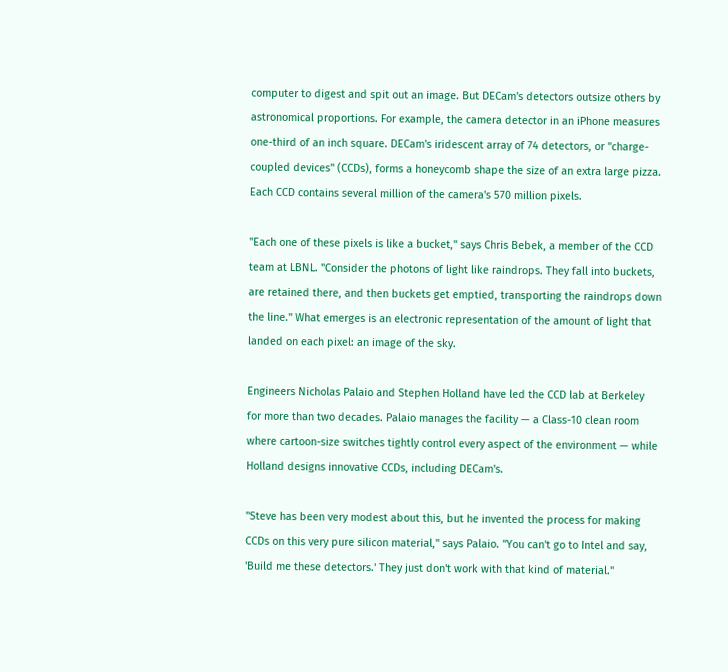computer to digest and spit out an image. But DECam's detectors outsize others by astronomical proportions. For example, the camera detector in an iPhone measures one-third of an inch square. DECam's iridescent array of 74 detectors, or "charge-coupled devices" (CCDs), forms a honeycomb shape the size of an extra large pizza. Each CCD contains several million of the camera's 570 million pixels.

"Each one of these pixels is like a bucket," says Chris Bebek, a member of the CCD team at LBNL. "Consider the photons of light like raindrops. They fall into buckets, are retained there, and then buckets get emptied, transporting the raindrops down the line." What emerges is an electronic representation of the amount of light that landed on each pixel: an image of the sky.

Engineers Nicholas Palaio and Stephen Holland have led the CCD lab at Berkeley for more than two decades. Palaio manages the facility — a Class-10 clean room where cartoon-size switches tightly control every aspect of the environment — while Holland designs innovative CCDs, including DECam's.

"Steve has been very modest about this, but he invented the process for making CCDs on this very pure silicon material," says Palaio. "You can't go to Intel and say, 'Build me these detectors.' They just don't work with that kind of material."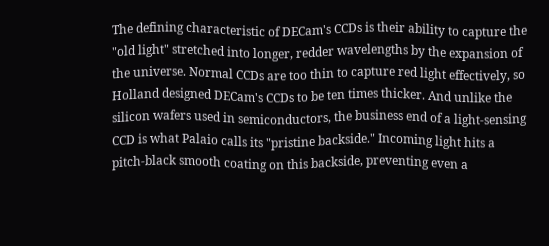The defining characteristic of DECam's CCDs is their ability to capture the "old light" stretched into longer, redder wavelengths by the expansion of the universe. Normal CCDs are too thin to capture red light effectively, so Holland designed DECam's CCDs to be ten times thicker. And unlike the silicon wafers used in semiconductors, the business end of a light-sensing CCD is what Palaio calls its "pristine backside." Incoming light hits a pitch-black smooth coating on this backside, preventing even a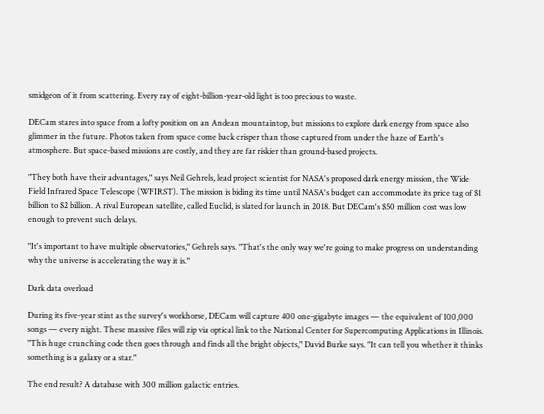smidgeon of it from scattering. Every ray of eight-billion-year-old light is too precious to waste.

DECam stares into space from a lofty position on an Andean mountaintop, but missions to explore dark energy from space also glimmer in the future. Photos taken from space come back crisper than those captured from under the haze of Earth's atmosphere. But space-based missions are costly, and they are far riskier than ground-based projects.

"They both have their advantages," says Neil Gehrels, lead project scientist for NASA's proposed dark energy mission, the Wide Field Infrared Space Telescope (WFIRST). The mission is biding its time until NASA's budget can accommodate its price tag of $1 billion to $2 billion. A rival European satellite, called Euclid, is slated for launch in 2018. But DECam's $50 million cost was low enough to prevent such delays.

"It's important to have multiple observatories," Gehrels says. "That's the only way we're going to make progress on understanding why the universe is accelerating the way it is."

Dark data overload

During its five-year stint as the survey's workhorse, DECam will capture 400 one-gigabyte images — the equivalent of 100,000 songs — every night. These massive files will zip via optical link to the National Center for Supercomputing Applications in Illinois. "This huge crunching code then goes through and finds all the bright objects," David Burke says. "It can tell you whether it thinks something is a galaxy or a star."

The end result? A database with 300 million galactic entries.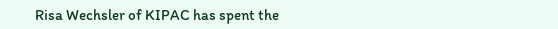Risa Wechsler of KIPAC has spent the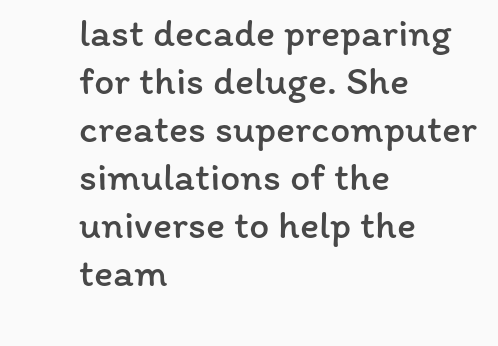last decade preparing for this deluge. She creates supercomputer simulations of the universe to help the team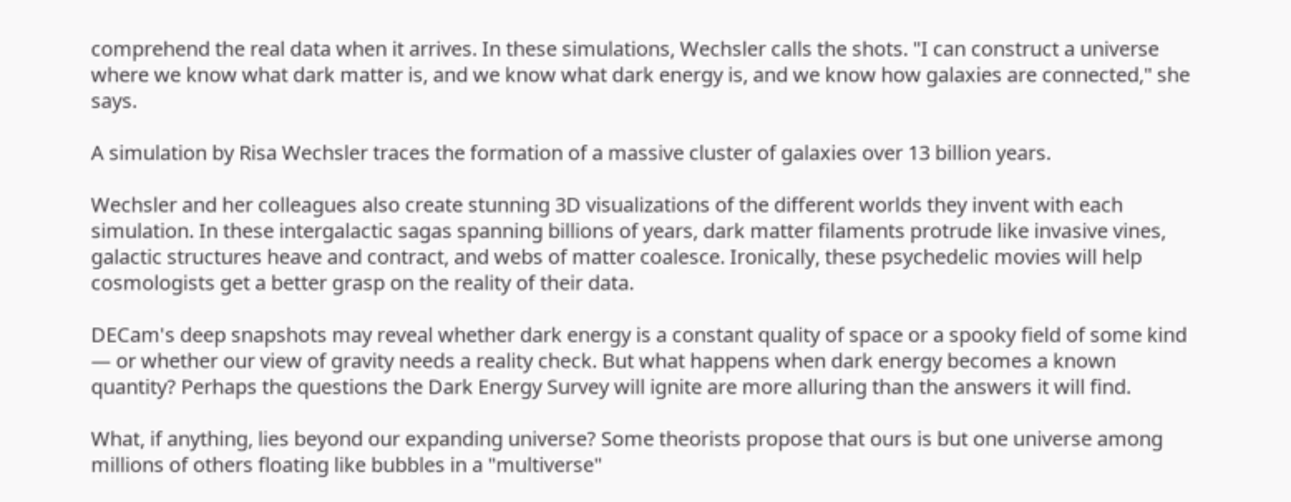comprehend the real data when it arrives. In these simulations, Wechsler calls the shots. "I can construct a universe where we know what dark matter is, and we know what dark energy is, and we know how galaxies are connected," she says.

A simulation by Risa Wechsler traces the formation of a massive cluster of galaxies over 13 billion years.

Wechsler and her colleagues also create stunning 3D visualizations of the different worlds they invent with each simulation. In these intergalactic sagas spanning billions of years, dark matter filaments protrude like invasive vines, galactic structures heave and contract, and webs of matter coalesce. Ironically, these psychedelic movies will help cosmologists get a better grasp on the reality of their data.

DECam's deep snapshots may reveal whether dark energy is a constant quality of space or a spooky field of some kind — or whether our view of gravity needs a reality check. But what happens when dark energy becomes a known quantity? Perhaps the questions the Dark Energy Survey will ignite are more alluring than the answers it will find.

What, if anything, lies beyond our expanding universe? Some theorists propose that ours is but one universe among millions of others floating like bubbles in a "multiverse"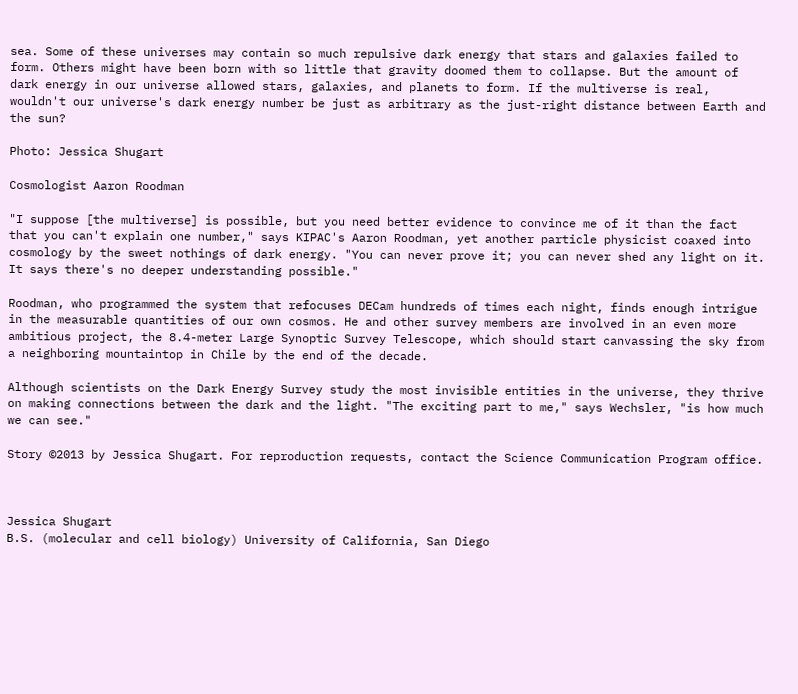sea. Some of these universes may contain so much repulsive dark energy that stars and galaxies failed to form. Others might have been born with so little that gravity doomed them to collapse. But the amount of dark energy in our universe allowed stars, galaxies, and planets to form. If the multiverse is real, wouldn't our universe's dark energy number be just as arbitrary as the just-right distance between Earth and the sun?

Photo: Jessica Shugart

Cosmologist Aaron Roodman

"I suppose [the multiverse] is possible, but you need better evidence to convince me of it than the fact that you can't explain one number," says KIPAC's Aaron Roodman, yet another particle physicist coaxed into cosmology by the sweet nothings of dark energy. "You can never prove it; you can never shed any light on it. It says there's no deeper understanding possible."

Roodman, who programmed the system that refocuses DECam hundreds of times each night, finds enough intrigue in the measurable quantities of our own cosmos. He and other survey members are involved in an even more ambitious project, the 8.4-meter Large Synoptic Survey Telescope, which should start canvassing the sky from a neighboring mountaintop in Chile by the end of the decade.

Although scientists on the Dark Energy Survey study the most invisible entities in the universe, they thrive on making connections between the dark and the light. "The exciting part to me," says Wechsler, "is how much we can see."

Story ©2013 by Jessica Shugart. For reproduction requests, contact the Science Communication Program office.



Jessica Shugart
B.S. (molecular and cell biology) University of California, San Diego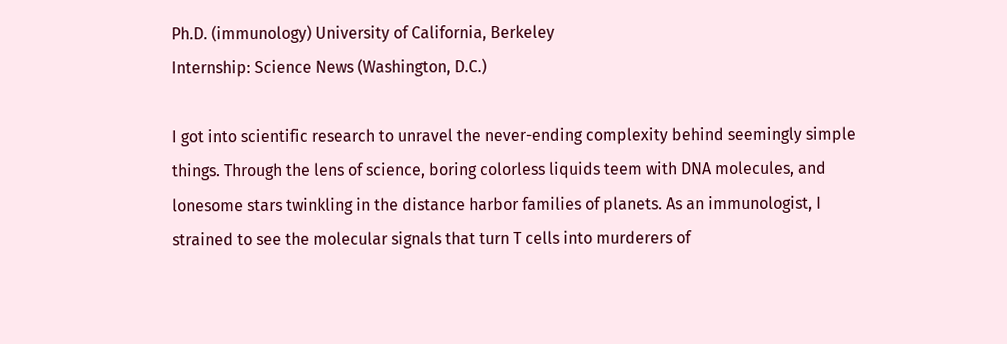Ph.D. (immunology) University of California, Berkeley
Internship: Science News (Washington, D.C.)

I got into scientific research to unravel the never-ending complexity behind seemingly simple things. Through the lens of science, boring colorless liquids teem with DNA molecules, and lonesome stars twinkling in the distance harbor families of planets. As an immunologist, I strained to see the molecular signals that turn T cells into murderers of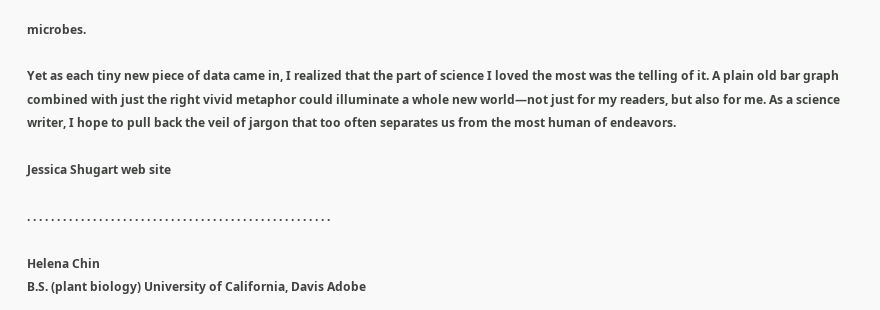microbes.

Yet as each tiny new piece of data came in, I realized that the part of science I loved the most was the telling of it. A plain old bar graph combined with just the right vivid metaphor could illuminate a whole new world—not just for my readers, but also for me. As a science writer, I hope to pull back the veil of jargon that too often separates us from the most human of endeavors.

Jessica Shugart web site

. . . . . . . . . . . . . . . . . . . . . . . . . . . . . . . . . . . . . . . . . . . . . . . . . . .

Helena Chin
B.S. (plant biology) University of California, Davis Adobe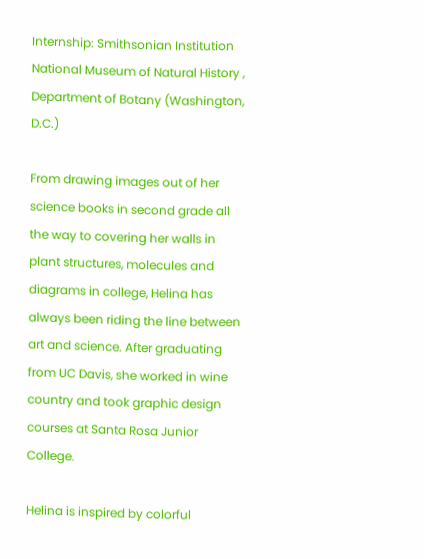Internship: Smithsonian Institution National Museum of Natural History , Department of Botany (Washington, D.C.)

From drawing images out of her science books in second grade all the way to covering her walls in plant structures, molecules and diagrams in college, Helina has always been riding the line between art and science. After graduating from UC Davis, she worked in wine country and took graphic design courses at Santa Rosa Junior College.

Helina is inspired by colorful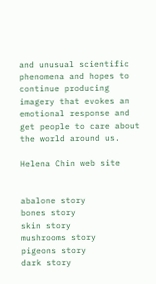and unusual scientific phenomena and hopes to continue producing imagery that evokes an emotional response and get people to care about the world around us.

Helena Chin web site


abalone story
bones story
skin story
mushrooms story
pigeons story
dark story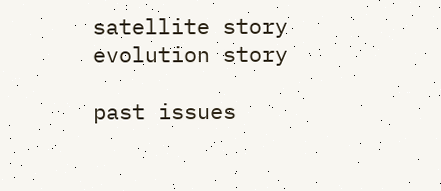satellite story
evolution story

past issues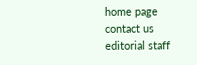home page
contact us
editorial staff